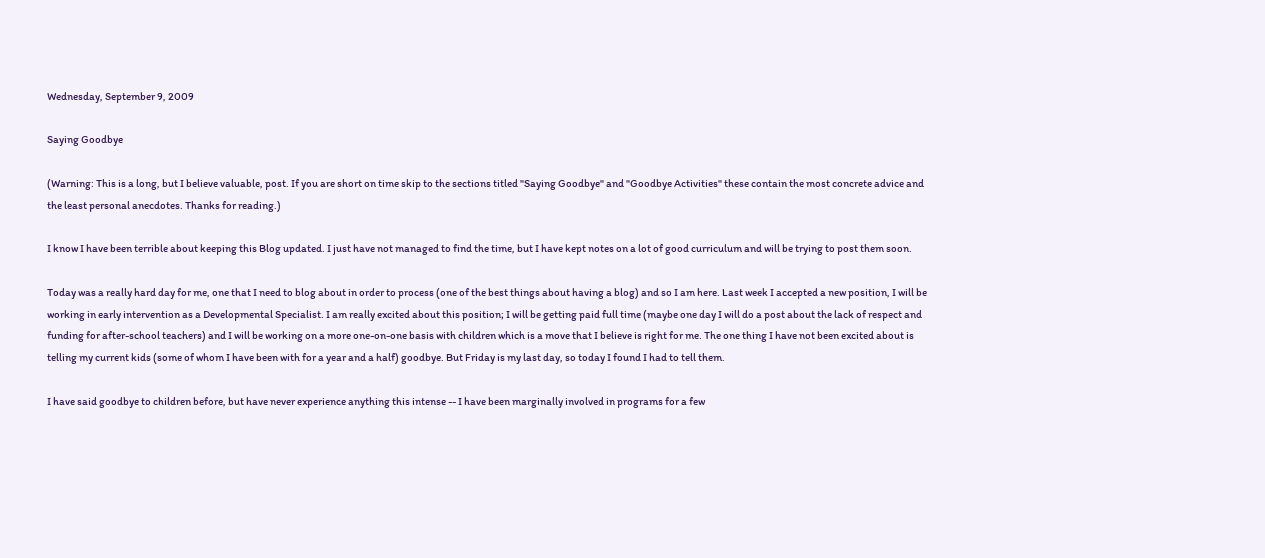Wednesday, September 9, 2009

Saying Goodbye

(Warning: This is a long, but I believe valuable, post. If you are short on time skip to the sections titled "Saying Goodbye" and "Goodbye Activities" these contain the most concrete advice and the least personal anecdotes. Thanks for reading.)

I know I have been terrible about keeping this Blog updated. I just have not managed to find the time, but I have kept notes on a lot of good curriculum and will be trying to post them soon.

Today was a really hard day for me, one that I need to blog about in order to process (one of the best things about having a blog) and so I am here. Last week I accepted a new position, I will be working in early intervention as a Developmental Specialist. I am really excited about this position; I will be getting paid full time (maybe one day I will do a post about the lack of respect and funding for after-school teachers) and I will be working on a more one-on-one basis with children which is a move that I believe is right for me. The one thing I have not been excited about is telling my current kids (some of whom I have been with for a year and a half) goodbye. But Friday is my last day, so today I found I had to tell them.

I have said goodbye to children before, but have never experience anything this intense -- I have been marginally involved in programs for a few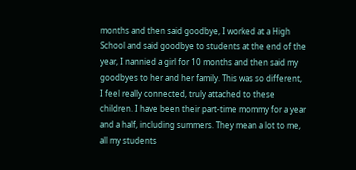months and then said goodbye, I worked at a High School and said goodbye to students at the end of the year, I nannied a girl for 10 months and then said my goodbyes to her and her family. This was so different, I feel really connected, truly attached to these children. I have been their part-time mommy for a year and a half, including summers. They mean a lot to me, all my students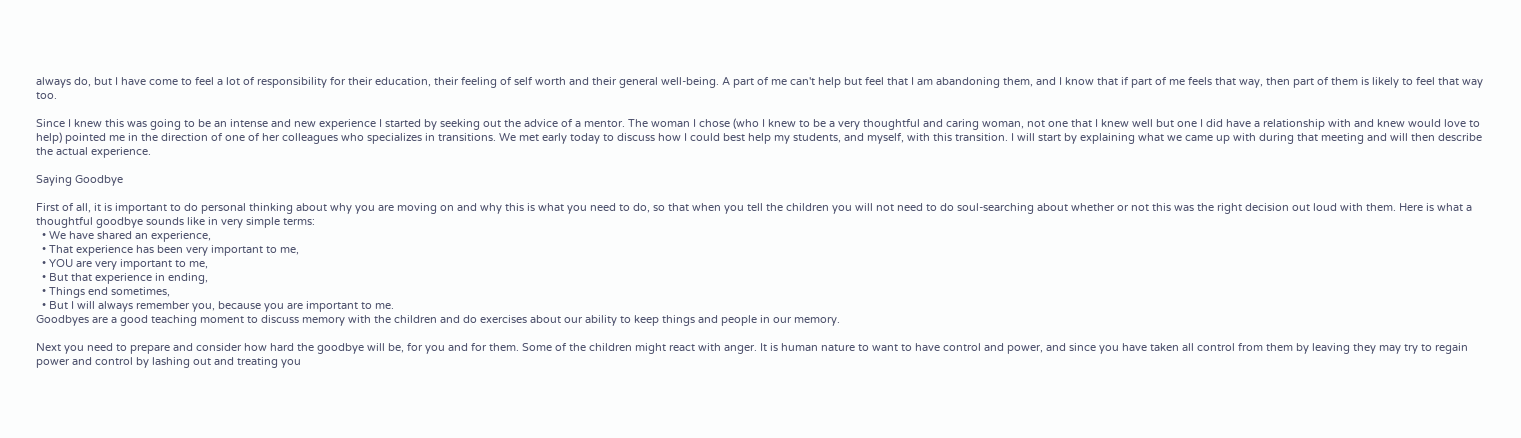always do, but I have come to feel a lot of responsibility for their education, their feeling of self worth and their general well-being. A part of me can't help but feel that I am abandoning them, and I know that if part of me feels that way, then part of them is likely to feel that way too.

Since I knew this was going to be an intense and new experience I started by seeking out the advice of a mentor. The woman I chose (who I knew to be a very thoughtful and caring woman, not one that I knew well but one I did have a relationship with and knew would love to help) pointed me in the direction of one of her colleagues who specializes in transitions. We met early today to discuss how I could best help my students, and myself, with this transition. I will start by explaining what we came up with during that meeting and will then describe the actual experience.

Saying Goodbye

First of all, it is important to do personal thinking about why you are moving on and why this is what you need to do, so that when you tell the children you will not need to do soul-searching about whether or not this was the right decision out loud with them. Here is what a thoughtful goodbye sounds like in very simple terms:
  • We have shared an experience,
  • That experience has been very important to me,
  • YOU are very important to me,
  • But that experience in ending,
  • Things end sometimes,
  • But I will always remember you, because you are important to me.
Goodbyes are a good teaching moment to discuss memory with the children and do exercises about our ability to keep things and people in our memory.

Next you need to prepare and consider how hard the goodbye will be, for you and for them. Some of the children might react with anger. It is human nature to want to have control and power, and since you have taken all control from them by leaving they may try to regain power and control by lashing out and treating you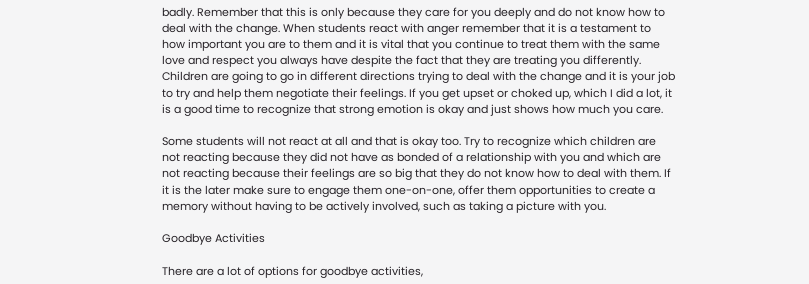badly. Remember that this is only because they care for you deeply and do not know how to deal with the change. When students react with anger remember that it is a testament to how important you are to them and it is vital that you continue to treat them with the same love and respect you always have despite the fact that they are treating you differently. Children are going to go in different directions trying to deal with the change and it is your job to try and help them negotiate their feelings. If you get upset or choked up, which I did a lot, it is a good time to recognize that strong emotion is okay and just shows how much you care.

Some students will not react at all and that is okay too. Try to recognize which children are not reacting because they did not have as bonded of a relationship with you and which are not reacting because their feelings are so big that they do not know how to deal with them. If it is the later make sure to engage them one-on-one, offer them opportunities to create a memory without having to be actively involved, such as taking a picture with you.

Goodbye Activities

There are a lot of options for goodbye activities,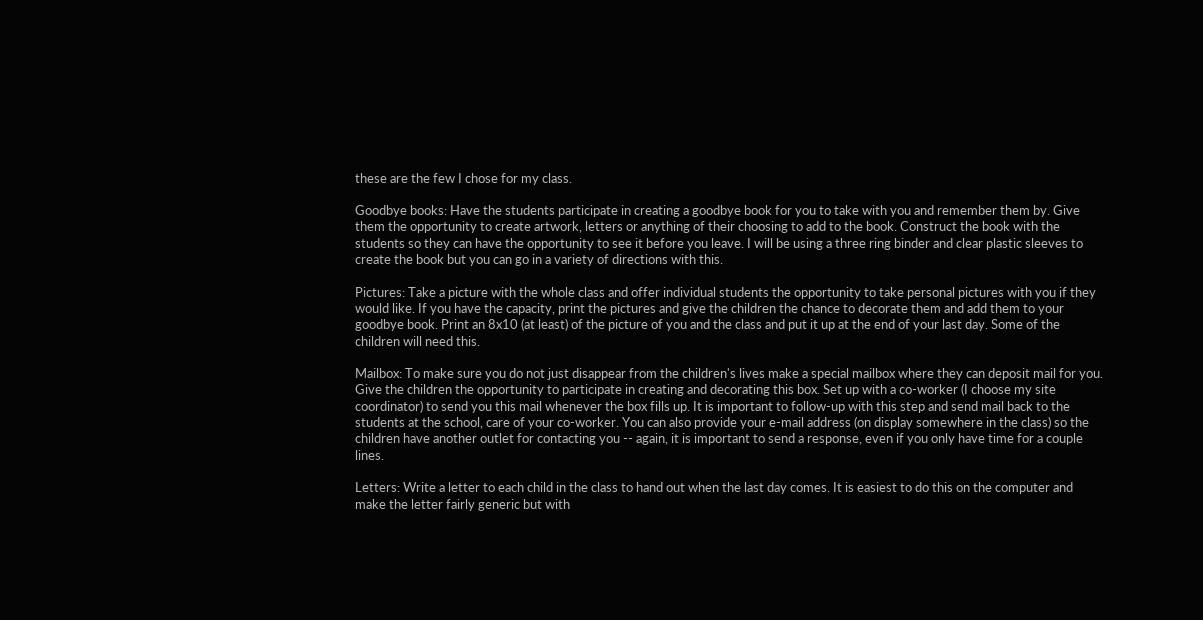these are the few I chose for my class.

Goodbye books: Have the students participate in creating a goodbye book for you to take with you and remember them by. Give them the opportunity to create artwork, letters or anything of their choosing to add to the book. Construct the book with the students so they can have the opportunity to see it before you leave. I will be using a three ring binder and clear plastic sleeves to create the book but you can go in a variety of directions with this.

Pictures: Take a picture with the whole class and offer individual students the opportunity to take personal pictures with you if they would like. If you have the capacity, print the pictures and give the children the chance to decorate them and add them to your goodbye book. Print an 8x10 (at least) of the picture of you and the class and put it up at the end of your last day. Some of the children will need this.

Mailbox: To make sure you do not just disappear from the children's lives make a special mailbox where they can deposit mail for you. Give the children the opportunity to participate in creating and decorating this box. Set up with a co-worker (I choose my site coordinator) to send you this mail whenever the box fills up. It is important to follow-up with this step and send mail back to the students at the school, care of your co-worker. You can also provide your e-mail address (on display somewhere in the class) so the children have another outlet for contacting you -- again, it is important to send a response, even if you only have time for a couple lines.

Letters: Write a letter to each child in the class to hand out when the last day comes. It is easiest to do this on the computer and make the letter fairly generic but with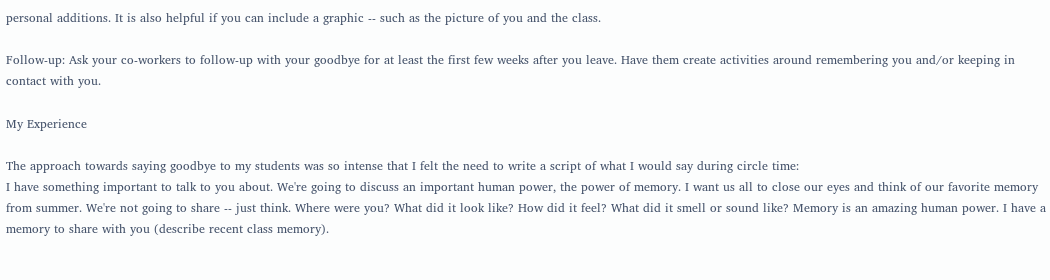personal additions. It is also helpful if you can include a graphic -- such as the picture of you and the class.

Follow-up: Ask your co-workers to follow-up with your goodbye for at least the first few weeks after you leave. Have them create activities around remembering you and/or keeping in contact with you.

My Experience

The approach towards saying goodbye to my students was so intense that I felt the need to write a script of what I would say during circle time:
I have something important to talk to you about. We're going to discuss an important human power, the power of memory. I want us all to close our eyes and think of our favorite memory from summer. We're not going to share -- just think. Where were you? What did it look like? How did it feel? What did it smell or sound like? Memory is an amazing human power. I have a memory to share with you (describe recent class memory).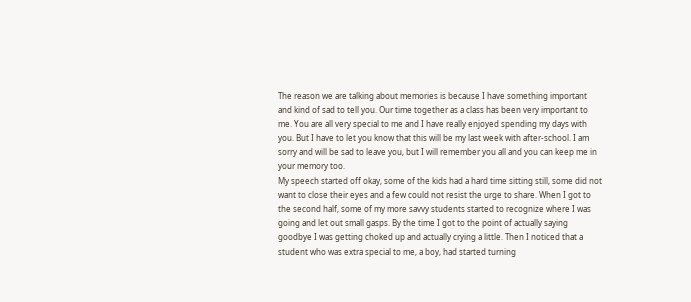The reason we are talking about memories is because I have something important and kind of sad to tell you. Our time together as a class has been very important to me. You are all very special to me and I have really enjoyed spending my days with you. But I have to let you know that this will be my last week with after-school. I am sorry and will be sad to leave you, but I will remember you all and you can keep me in your memory too.
My speech started off okay, some of the kids had a hard time sitting still, some did not want to close their eyes and a few could not resist the urge to share. When I got to the second half, some of my more savvy students started to recognize where I was going and let out small gasps. By the time I got to the point of actually saying goodbye I was getting choked up and actually crying a little. Then I noticed that a student who was extra special to me, a boy, had started turning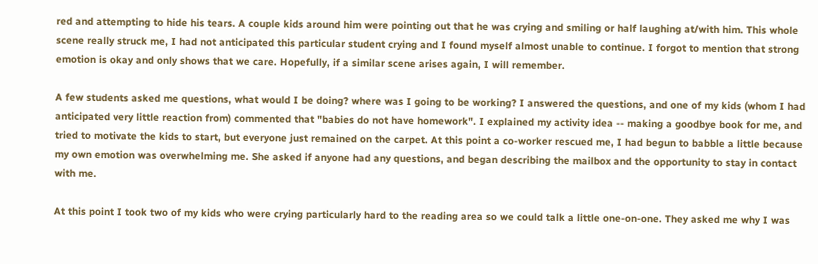red and attempting to hide his tears. A couple kids around him were pointing out that he was crying and smiling or half laughing at/with him. This whole scene really struck me, I had not anticipated this particular student crying and I found myself almost unable to continue. I forgot to mention that strong emotion is okay and only shows that we care. Hopefully, if a similar scene arises again, I will remember.

A few students asked me questions, what would I be doing? where was I going to be working? I answered the questions, and one of my kids (whom I had anticipated very little reaction from) commented that "babies do not have homework". I explained my activity idea -- making a goodbye book for me, and tried to motivate the kids to start, but everyone just remained on the carpet. At this point a co-worker rescued me, I had begun to babble a little because my own emotion was overwhelming me. She asked if anyone had any questions, and began describing the mailbox and the opportunity to stay in contact with me.

At this point I took two of my kids who were crying particularly hard to the reading area so we could talk a little one-on-one. They asked me why I was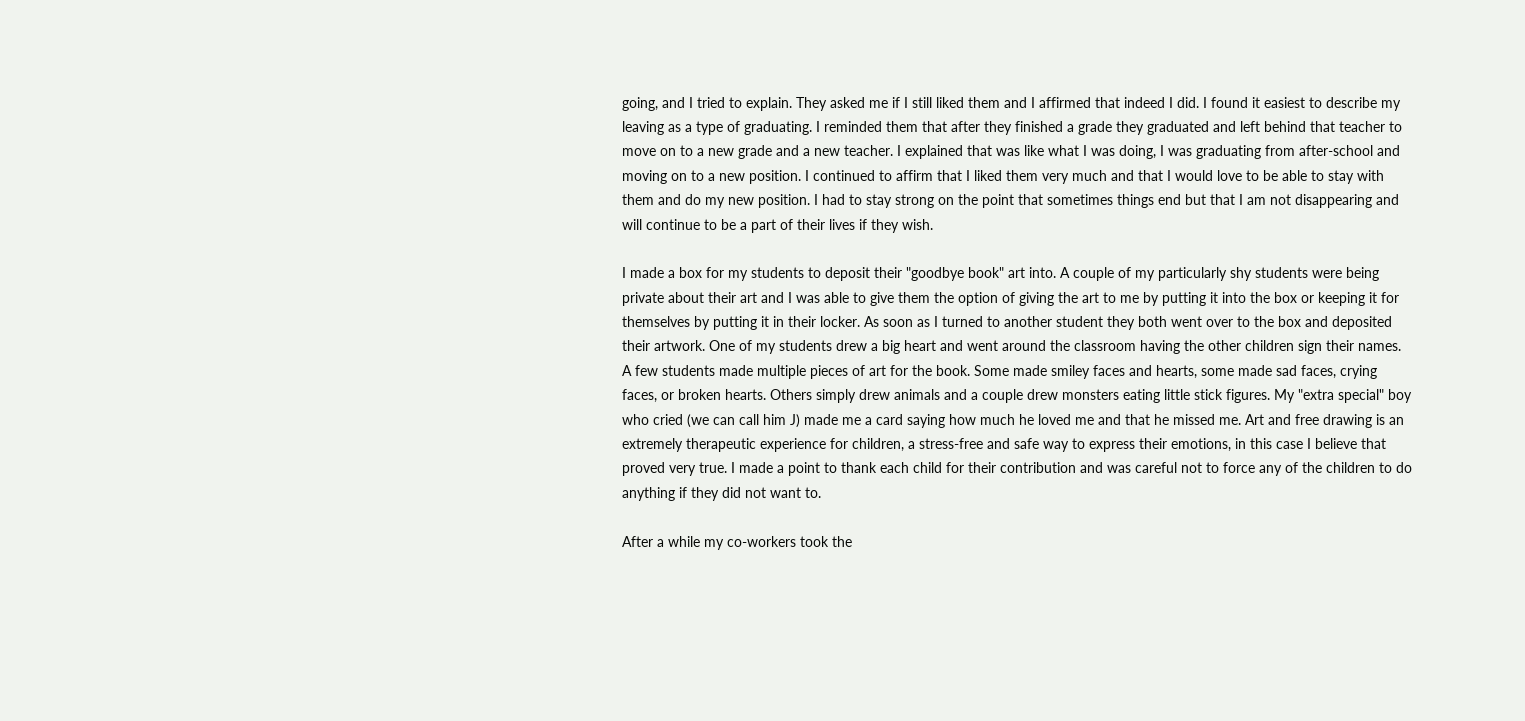going, and I tried to explain. They asked me if I still liked them and I affirmed that indeed I did. I found it easiest to describe my leaving as a type of graduating. I reminded them that after they finished a grade they graduated and left behind that teacher to move on to a new grade and a new teacher. I explained that was like what I was doing, I was graduating from after-school and moving on to a new position. I continued to affirm that I liked them very much and that I would love to be able to stay with them and do my new position. I had to stay strong on the point that sometimes things end but that I am not disappearing and will continue to be a part of their lives if they wish.

I made a box for my students to deposit their "goodbye book" art into. A couple of my particularly shy students were being private about their art and I was able to give them the option of giving the art to me by putting it into the box or keeping it for themselves by putting it in their locker. As soon as I turned to another student they both went over to the box and deposited their artwork. One of my students drew a big heart and went around the classroom having the other children sign their names. A few students made multiple pieces of art for the book. Some made smiley faces and hearts, some made sad faces, crying faces, or broken hearts. Others simply drew animals and a couple drew monsters eating little stick figures. My "extra special" boy who cried (we can call him J) made me a card saying how much he loved me and that he missed me. Art and free drawing is an extremely therapeutic experience for children, a stress-free and safe way to express their emotions, in this case I believe that proved very true. I made a point to thank each child for their contribution and was careful not to force any of the children to do anything if they did not want to.

After a while my co-workers took the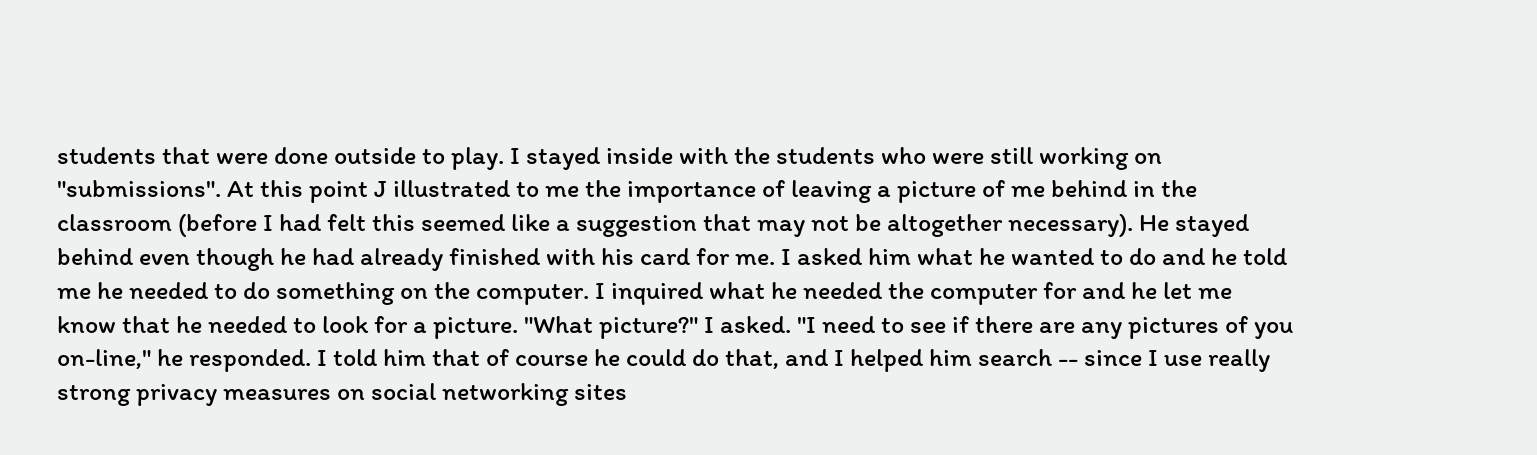students that were done outside to play. I stayed inside with the students who were still working on "submissions". At this point J illustrated to me the importance of leaving a picture of me behind in the classroom (before I had felt this seemed like a suggestion that may not be altogether necessary). He stayed behind even though he had already finished with his card for me. I asked him what he wanted to do and he told me he needed to do something on the computer. I inquired what he needed the computer for and he let me know that he needed to look for a picture. "What picture?" I asked. "I need to see if there are any pictures of you on-line," he responded. I told him that of course he could do that, and I helped him search -- since I use really strong privacy measures on social networking sites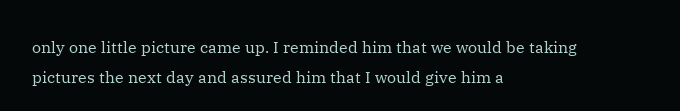only one little picture came up. I reminded him that we would be taking pictures the next day and assured him that I would give him a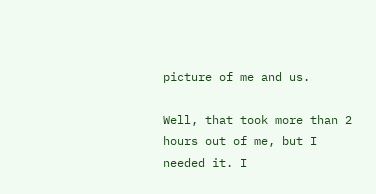picture of me and us.

Well, that took more than 2 hours out of me, but I needed it. I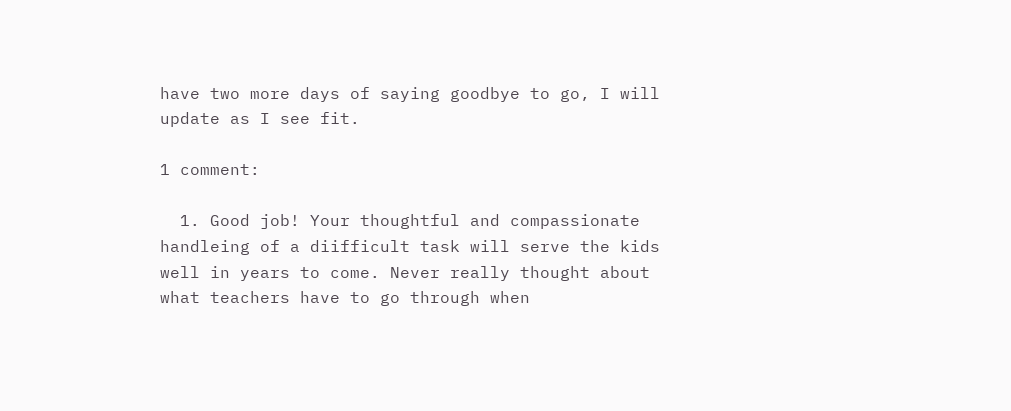have two more days of saying goodbye to go, I will update as I see fit.

1 comment:

  1. Good job! Your thoughtful and compassionate handleing of a diifficult task will serve the kids well in years to come. Never really thought about what teachers have to go through when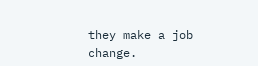they make a job change.